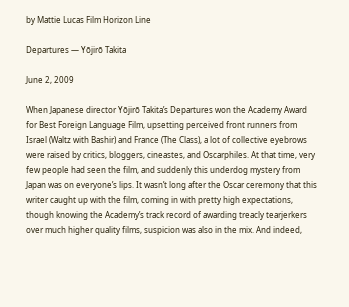by Mattie Lucas Film Horizon Line

Departures — Yōjirō Takita

June 2, 2009

When Japanese director Yōjirō Takita’s Departures won the Academy Award for Best Foreign Language Film, upsetting perceived front runners from Israel (Waltz with Bashir) and France (The Class), a lot of collective eyebrows were raised by critics, bloggers, cineastes, and Oscarphiles. At that time, very few people had seen the film, and suddenly this underdog mystery from Japan was on everyone’s lips. It wasn’t long after the Oscar ceremony that this writer caught up with the film, coming in with pretty high expectations, though knowing the Academy’s track record of awarding treacly tearjerkers over much higher quality films, suspicion was also in the mix. And indeed,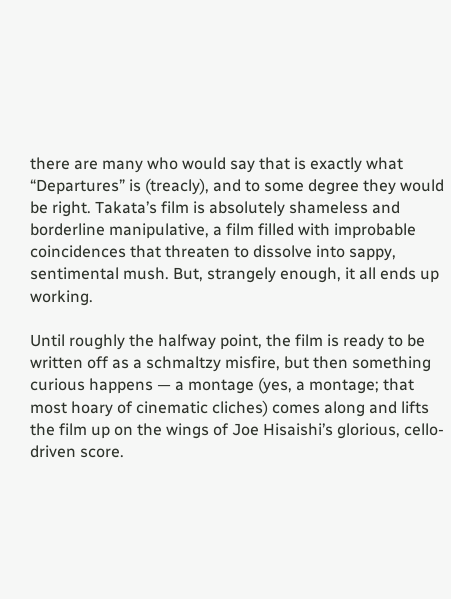there are many who would say that is exactly what “Departures” is (treacly), and to some degree they would be right. Takata’s film is absolutely shameless and borderline manipulative, a film filled with improbable coincidences that threaten to dissolve into sappy, sentimental mush. But, strangely enough, it all ends up working.

Until roughly the halfway point, the film is ready to be written off as a schmaltzy misfire, but then something curious happens — a montage (yes, a montage; that most hoary of cinematic cliches) comes along and lifts the film up on the wings of Joe Hisaishi’s glorious, cello-driven score.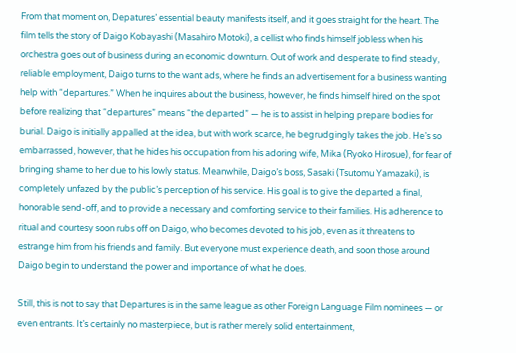From that moment on, Depatures’ essential beauty manifests itself, and it goes straight for the heart. The film tells the story of Daigo Kobayashi (Masahiro Motoki), a cellist who finds himself jobless when his orchestra goes out of business during an economic downturn. Out of work and desperate to find steady, reliable employment, Daigo turns to the want ads, where he finds an advertisement for a business wanting help with “departures.” When he inquires about the business, however, he finds himself hired on the spot before realizing that “departures” means “the departed” — he is to assist in helping prepare bodies for burial. Daigo is initially appalled at the idea, but with work scarce, he begrudgingly takes the job. He’s so embarrassed, however, that he hides his occupation from his adoring wife, Mika (Ryoko Hirosue), for fear of bringing shame to her due to his lowly status. Meanwhile, Daigo’s boss, Sasaki (Tsutomu Yamazaki), is completely unfazed by the public’s perception of his service. His goal is to give the departed a final, honorable send-off, and to provide a necessary and comforting service to their families. His adherence to ritual and courtesy soon rubs off on Daigo, who becomes devoted to his job, even as it threatens to estrange him from his friends and family. But everyone must experience death, and soon those around Daigo begin to understand the power and importance of what he does.

Still, this is not to say that Departures is in the same league as other Foreign Language Film nominees — or even entrants. It’s certainly no masterpiece, but is rather merely solid entertainment,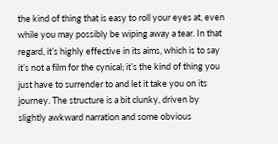the kind of thing that is easy to roll your eyes at, even while you may possibly be wiping away a tear. In that regard, it’s highly effective in its aims, which is to say it’s not a film for the cynical; it’s the kind of thing you just have to surrender to and let it take you on its journey. The structure is a bit clunky, driven by slightly awkward narration and some obvious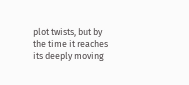plot twists, but by the time it reaches its deeply moving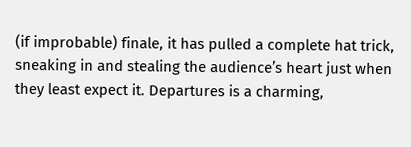(if improbable) finale, it has pulled a complete hat trick, sneaking in and stealing the audience’s heart just when they least expect it. Departures is a charming,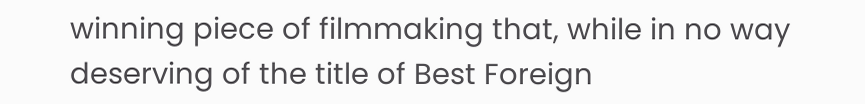winning piece of filmmaking that, while in no way deserving of the title of Best Foreign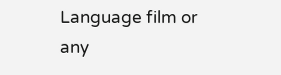Language film or any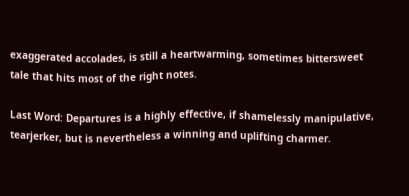exaggerated accolades, is still a heartwarming, sometimes bittersweet tale that hits most of the right notes.

Last Word: Departures is a highly effective, if shamelessly manipulative, tearjerker, but is nevertheless a winning and uplifting charmer.